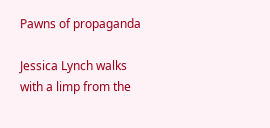Pawns of propaganda

Jessica Lynch walks with a limp from the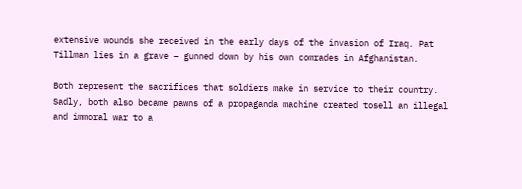extensive wounds she received in the early days of the invasion of Iraq. Pat Tillman lies in a grave – gunned down by his own comrades in Afghanistan.

Both represent the sacrifices that soldiers make in service to their country. Sadly, both also became pawns of a propaganda machine created tosell an illegal and immoral war to a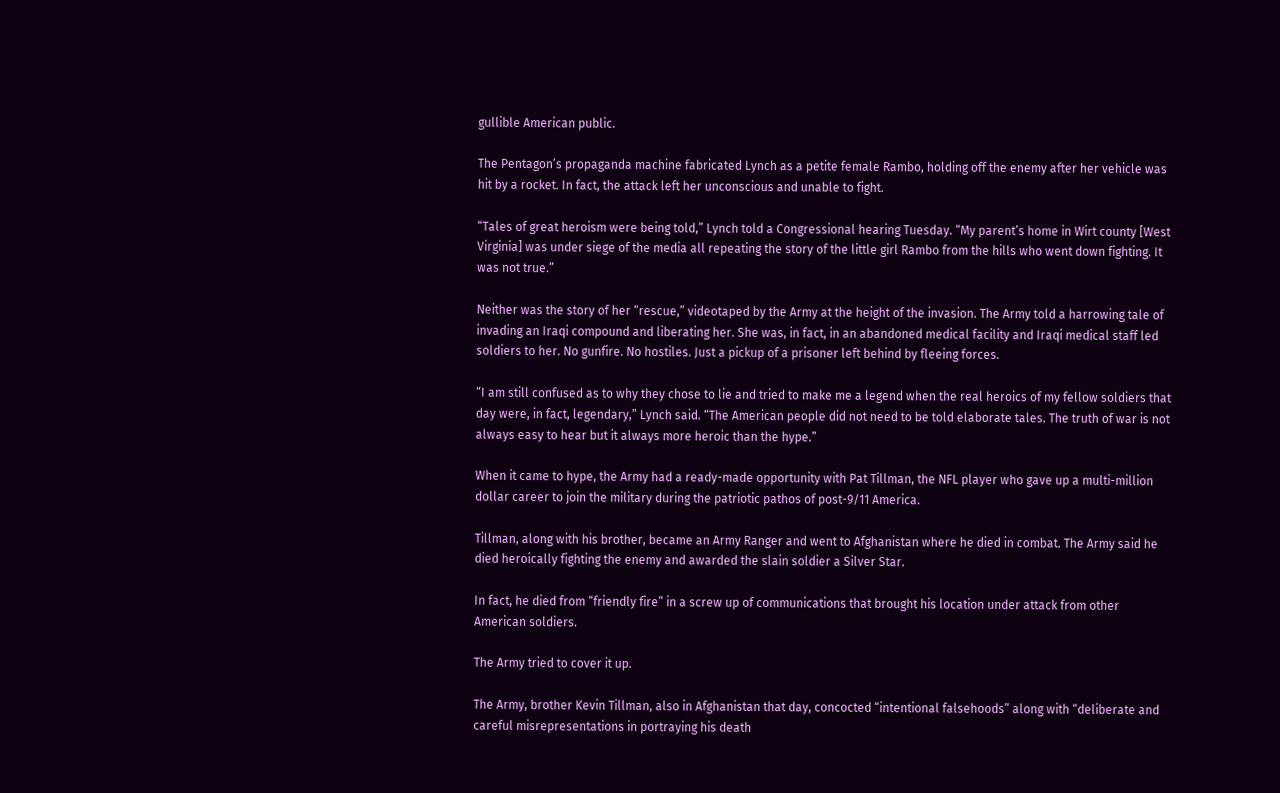gullible American public.

The Pentagon’s propaganda machine fabricated Lynch as a petite female Rambo, holding off the enemy after her vehicle was hit by a rocket. In fact, the attack left her unconscious and unable to fight.

“Tales of great heroism were being told,” Lynch told a Congressional hearing Tuesday. “My parent’s home in Wirt county [West Virginia] was under siege of the media all repeating the story of the little girl Rambo from the hills who went down fighting. It was not true.”

Neither was the story of her “rescue,” videotaped by the Army at the height of the invasion. The Army told a harrowing tale of invading an Iraqi compound and liberating her. She was, in fact, in an abandoned medical facility and Iraqi medical staff led soldiers to her. No gunfire. No hostiles. Just a pickup of a prisoner left behind by fleeing forces.

“I am still confused as to why they chose to lie and tried to make me a legend when the real heroics of my fellow soldiers that day were, in fact, legendary,” Lynch said. “The American people did not need to be told elaborate tales. The truth of war is not always easy to hear but it always more heroic than the hype.”

When it came to hype, the Army had a ready-made opportunity with Pat Tillman, the NFL player who gave up a multi-million dollar career to join the military during the patriotic pathos of post-9/11 America.

Tillman, along with his brother, became an Army Ranger and went to Afghanistan where he died in combat. The Army said he died heroically fighting the enemy and awarded the slain soldier a Silver Star.

In fact, he died from “friendly fire” in a screw up of communications that brought his location under attack from other American soldiers.

The Army tried to cover it up.

The Army, brother Kevin Tillman, also in Afghanistan that day, concocted “intentional falsehoods” along with “deliberate and careful misrepresentations in portraying his death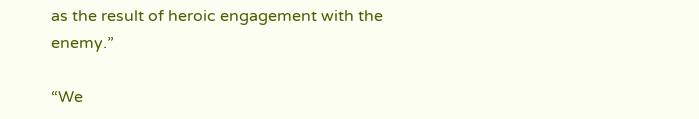as the result of heroic engagement with the enemy.”

“We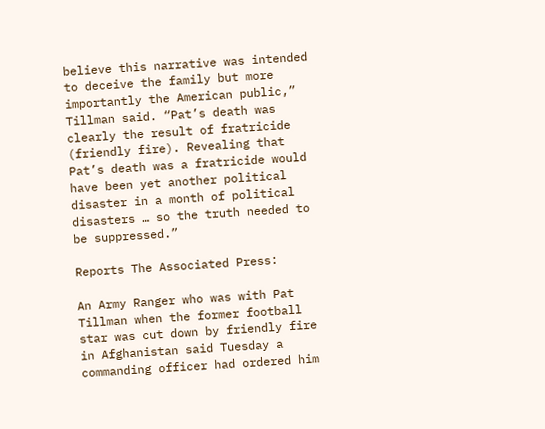believe this narrative was intended to deceive the family but more importantly the American public,” Tillman said. “Pat’s death was clearly the result of fratricide (friendly fire). Revealing that Pat’s death was a fratricide would have been yet another political disaster in a month of political disasters … so the truth needed to be suppressed.”

Reports The Associated Press:

An Army Ranger who was with Pat Tillman when the former football star was cut down by friendly fire in Afghanistan said Tuesday a commanding officer had ordered him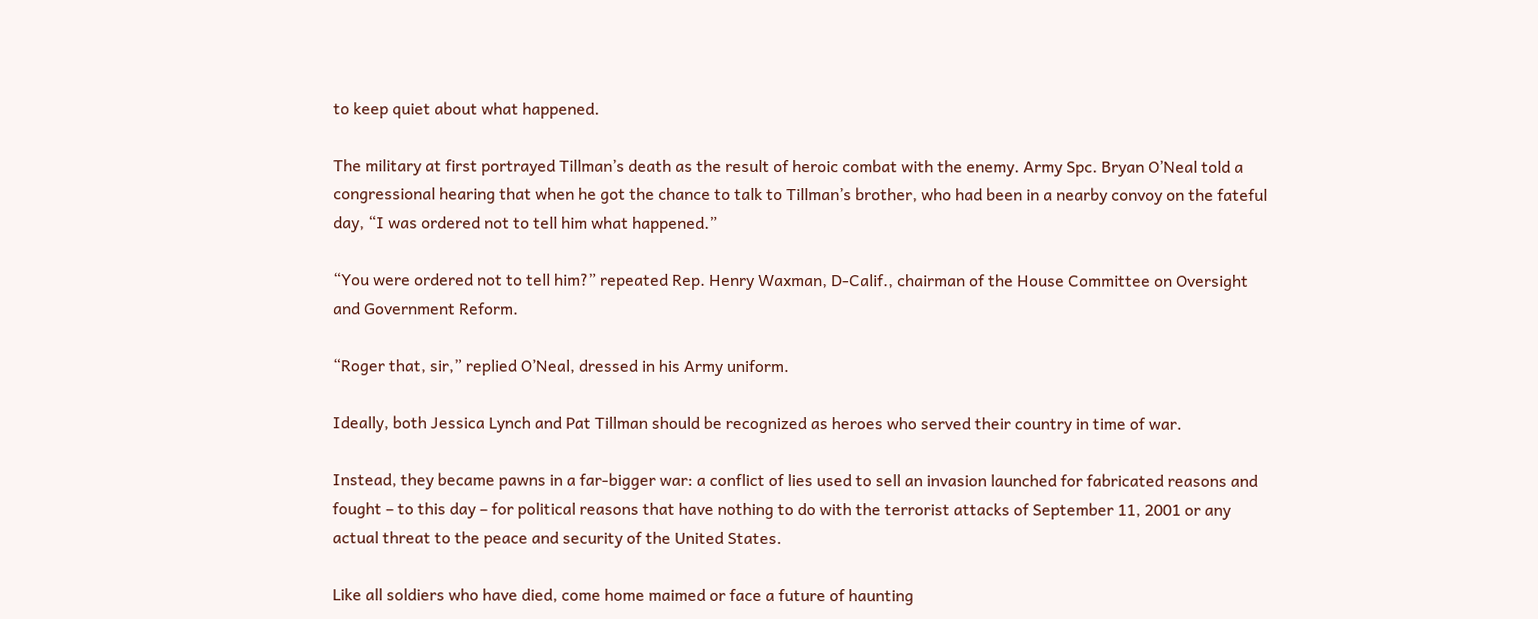to keep quiet about what happened.

The military at first portrayed Tillman’s death as the result of heroic combat with the enemy. Army Spc. Bryan O’Neal told a congressional hearing that when he got the chance to talk to Tillman’s brother, who had been in a nearby convoy on the fateful day, “I was ordered not to tell him what happened.”

“You were ordered not to tell him?” repeated Rep. Henry Waxman, D-Calif., chairman of the House Committee on Oversight and Government Reform.

“Roger that, sir,” replied O’Neal, dressed in his Army uniform.

Ideally, both Jessica Lynch and Pat Tillman should be recognized as heroes who served their country in time of war.

Instead, they became pawns in a far-bigger war: a conflict of lies used to sell an invasion launched for fabricated reasons and fought – to this day – for political reasons that have nothing to do with the terrorist attacks of September 11, 2001 or any actual threat to the peace and security of the United States.

Like all soldiers who have died, come home maimed or face a future of haunting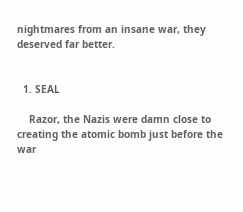nightmares from an insane war, they deserved far better.


  1. SEAL

    Razor, the Nazis were damn close to creating the atomic bomb just before the war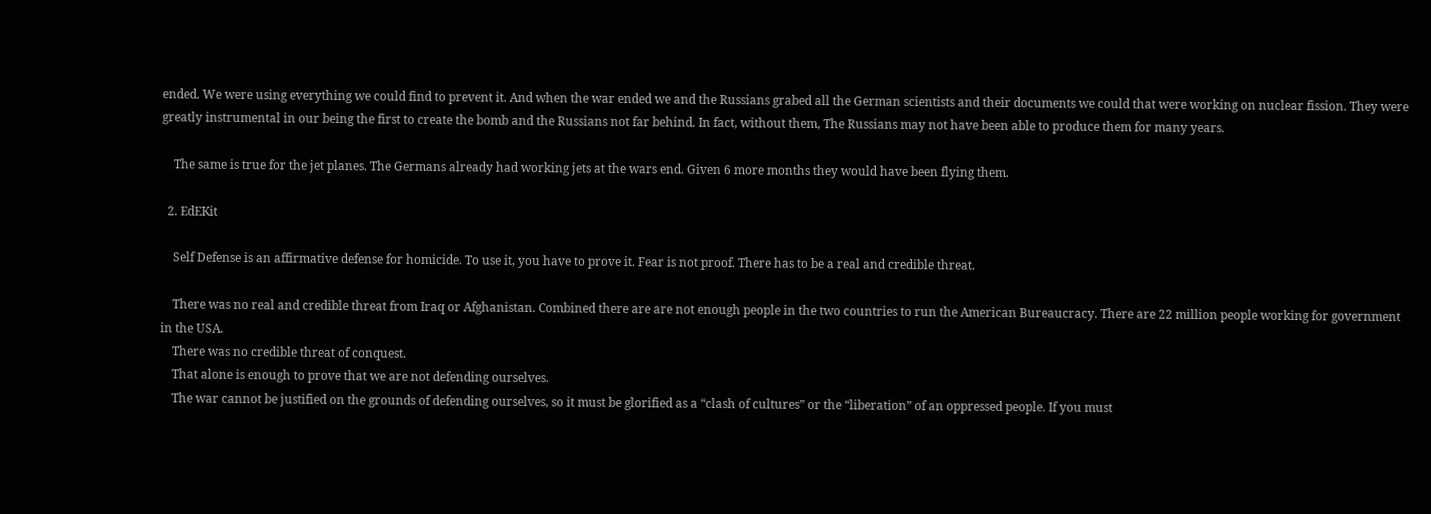ended. We were using everything we could find to prevent it. And when the war ended we and the Russians grabed all the German scientists and their documents we could that were working on nuclear fission. They were greatly instrumental in our being the first to create the bomb and the Russians not far behind. In fact, without them, The Russians may not have been able to produce them for many years.

    The same is true for the jet planes. The Germans already had working jets at the wars end. Given 6 more months they would have been flying them.

  2. EdEKit

    Self Defense is an affirmative defense for homicide. To use it, you have to prove it. Fear is not proof. There has to be a real and credible threat.

    There was no real and credible threat from Iraq or Afghanistan. Combined there are are not enough people in the two countries to run the American Bureaucracy. There are 22 million people working for government in the USA.
    There was no credible threat of conquest.
    That alone is enough to prove that we are not defending ourselves.
    The war cannot be justified on the grounds of defending ourselves, so it must be glorified as a “clash of cultures” or the “liberation” of an oppressed people. If you must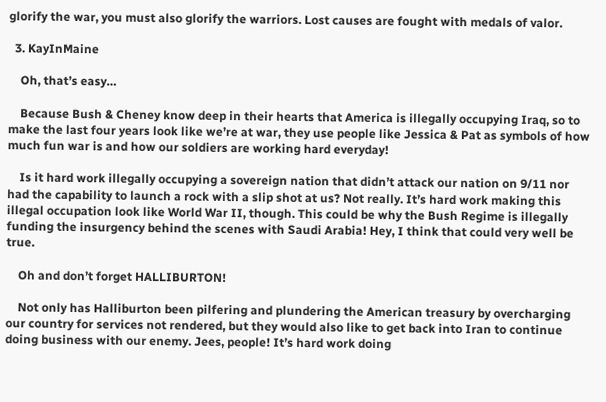glorify the war, you must also glorify the warriors. Lost causes are fought with medals of valor.

  3. KayInMaine

    Oh, that’s easy…

    Because Bush & Cheney know deep in their hearts that America is illegally occupying Iraq, so to make the last four years look like we’re at war, they use people like Jessica & Pat as symbols of how much fun war is and how our soldiers are working hard everyday!

    Is it hard work illegally occupying a sovereign nation that didn’t attack our nation on 9/11 nor had the capability to launch a rock with a slip shot at us? Not really. It’s hard work making this illegal occupation look like World War II, though. This could be why the Bush Regime is illegally funding the insurgency behind the scenes with Saudi Arabia! Hey, I think that could very well be true.

    Oh and don’t forget HALLIBURTON!

    Not only has Halliburton been pilfering and plundering the American treasury by overcharging our country for services not rendered, but they would also like to get back into Iran to continue doing business with our enemy. Jees, people! It’s hard work doing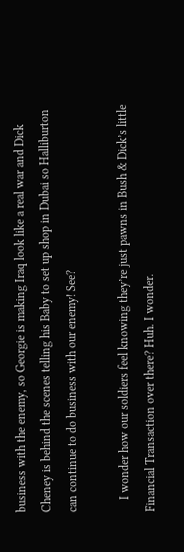business with the enemy, so Georgie is making Iraq look like a real war and Dick Cheney is behind the scenes telling his Baby to set up shop in Dubai so Halliburton can continue to do business with our enemy! See?

    I wonder how our soldiers feel knowing they’re just pawns in Bush & Dick’s little Financial Transaction over there? Huh. I wonder.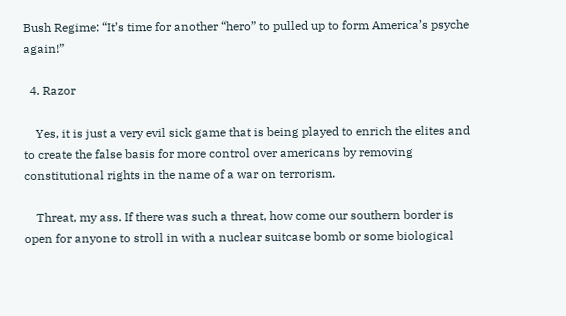Bush Regime: “It’s time for another “hero” to pulled up to form America’s psyche again!”

  4. Razor

    Yes, it is just a very evil sick game that is being played to enrich the elites and to create the false basis for more control over americans by removing constitutional rights in the name of a war on terrorism.

    Threat, my ass. If there was such a threat, how come our southern border is open for anyone to stroll in with a nuclear suitcase bomb or some biological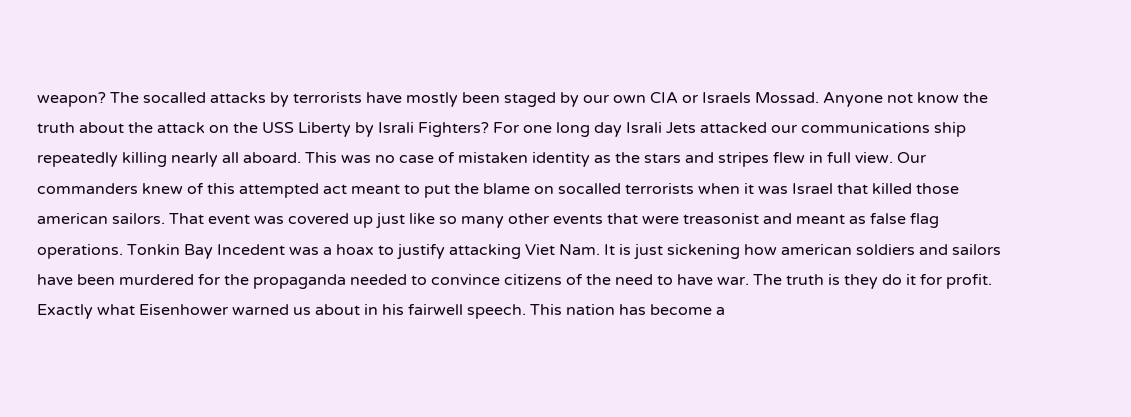weapon? The socalled attacks by terrorists have mostly been staged by our own CIA or Israels Mossad. Anyone not know the truth about the attack on the USS Liberty by Israli Fighters? For one long day Israli Jets attacked our communications ship repeatedly killing nearly all aboard. This was no case of mistaken identity as the stars and stripes flew in full view. Our commanders knew of this attempted act meant to put the blame on socalled terrorists when it was Israel that killed those american sailors. That event was covered up just like so many other events that were treasonist and meant as false flag operations. Tonkin Bay Incedent was a hoax to justify attacking Viet Nam. It is just sickening how american soldiers and sailors have been murdered for the propaganda needed to convince citizens of the need to have war. The truth is they do it for profit. Exactly what Eisenhower warned us about in his fairwell speech. This nation has become a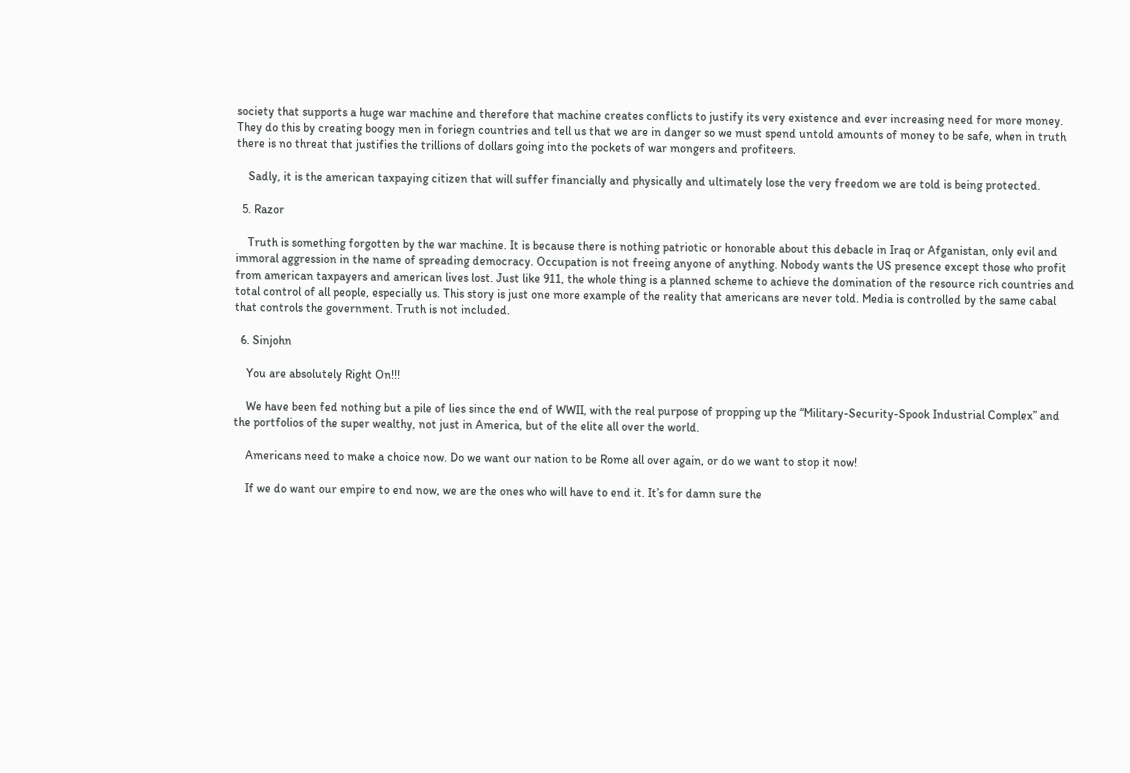society that supports a huge war machine and therefore that machine creates conflicts to justify its very existence and ever increasing need for more money. They do this by creating boogy men in foriegn countries and tell us that we are in danger so we must spend untold amounts of money to be safe, when in truth there is no threat that justifies the trillions of dollars going into the pockets of war mongers and profiteers.

    Sadly, it is the american taxpaying citizen that will suffer financially and physically and ultimately lose the very freedom we are told is being protected.

  5. Razor

    Truth is something forgotten by the war machine. It is because there is nothing patriotic or honorable about this debacle in Iraq or Afganistan, only evil and immoral aggression in the name of spreading democracy. Occupation is not freeing anyone of anything. Nobody wants the US presence except those who profit from american taxpayers and american lives lost. Just like 911, the whole thing is a planned scheme to achieve the domination of the resource rich countries and total control of all people, especially us. This story is just one more example of the reality that americans are never told. Media is controlled by the same cabal that controls the government. Truth is not included.

  6. Sinjohn

    You are absolutely Right On!!!

    We have been fed nothing but a pile of lies since the end of WWII, with the real purpose of propping up the “Military-Security-Spook Industrial Complex” and the portfolios of the super wealthy, not just in America, but of the elite all over the world.

    Americans need to make a choice now. Do we want our nation to be Rome all over again, or do we want to stop it now!

    If we do want our empire to end now, we are the ones who will have to end it. It’s for damn sure the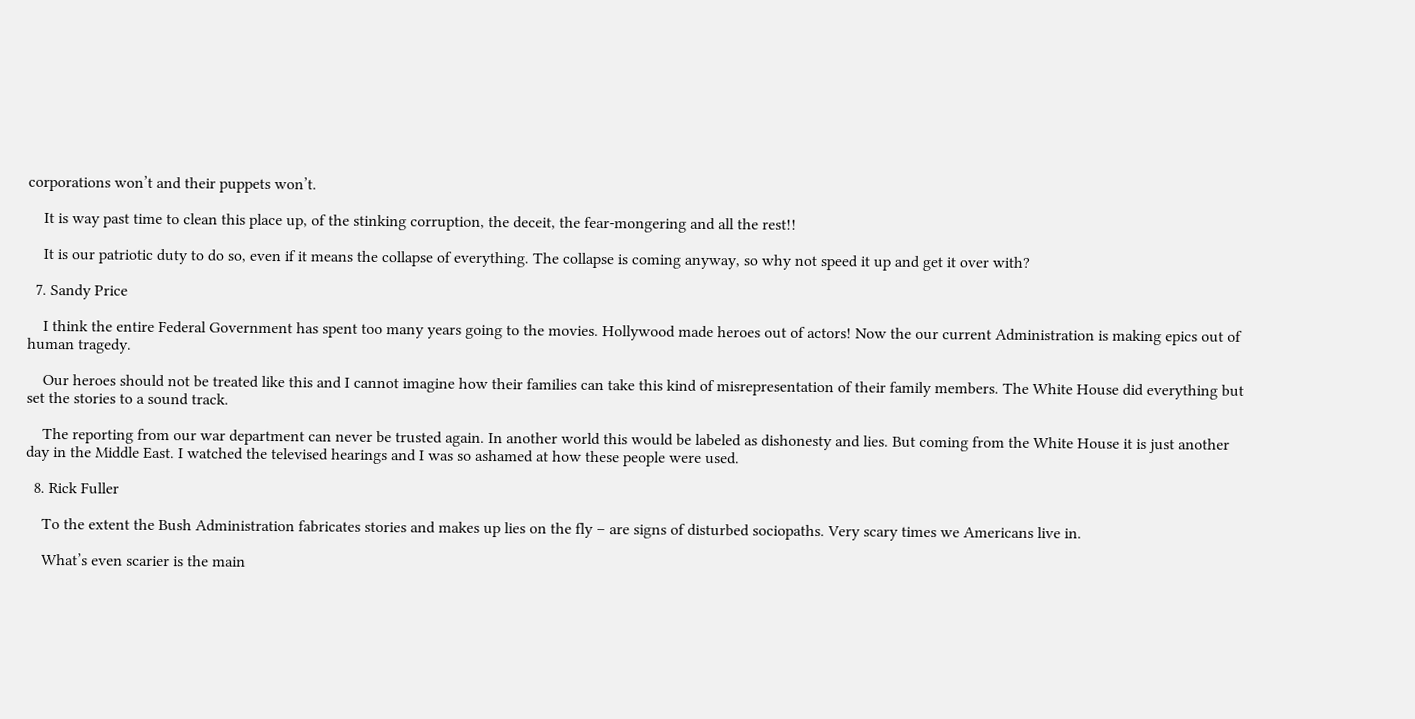corporations won’t and their puppets won’t.

    It is way past time to clean this place up, of the stinking corruption, the deceit, the fear-mongering and all the rest!!

    It is our patriotic duty to do so, even if it means the collapse of everything. The collapse is coming anyway, so why not speed it up and get it over with?

  7. Sandy Price

    I think the entire Federal Government has spent too many years going to the movies. Hollywood made heroes out of actors! Now the our current Administration is making epics out of human tragedy.

    Our heroes should not be treated like this and I cannot imagine how their families can take this kind of misrepresentation of their family members. The White House did everything but set the stories to a sound track.

    The reporting from our war department can never be trusted again. In another world this would be labeled as dishonesty and lies. But coming from the White House it is just another day in the Middle East. I watched the televised hearings and I was so ashamed at how these people were used.

  8. Rick Fuller

    To the extent the Bush Administration fabricates stories and makes up lies on the fly – are signs of disturbed sociopaths. Very scary times we Americans live in.

    What’s even scarier is the main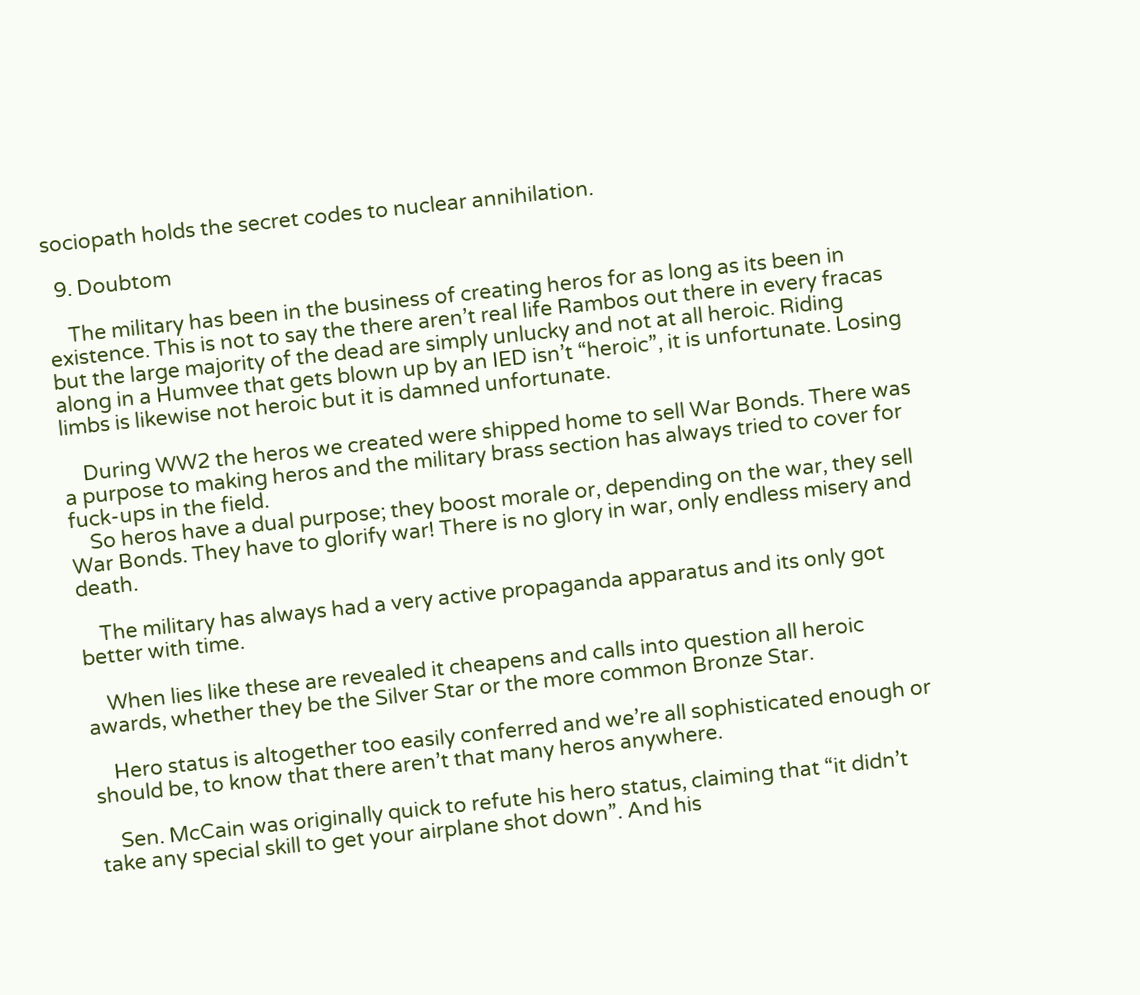sociopath holds the secret codes to nuclear annihilation.

  9. Doubtom

    The military has been in the business of creating heros for as long as its been in existence. This is not to say the there aren’t real life Rambos out there in every fracas but the large majority of the dead are simply unlucky and not at all heroic. Riding along in a Humvee that gets blown up by an IED isn’t “heroic”, it is unfortunate. Losing limbs is likewise not heroic but it is damned unfortunate.

    During WW2 the heros we created were shipped home to sell War Bonds. There was a purpose to making heros and the military brass section has always tried to cover for fuck-ups in the field.
    So heros have a dual purpose; they boost morale or, depending on the war, they sell War Bonds. They have to glorify war! There is no glory in war, only endless misery and death.

    The military has always had a very active propaganda apparatus and its only got better with time.

    When lies like these are revealed it cheapens and calls into question all heroic awards, whether they be the Silver Star or the more common Bronze Star.

    Hero status is altogether too easily conferred and we’re all sophisticated enough or should be, to know that there aren’t that many heros anywhere.

    Sen. McCain was originally quick to refute his hero status, claiming that “it didn’t take any special skill to get your airplane shot down”. And his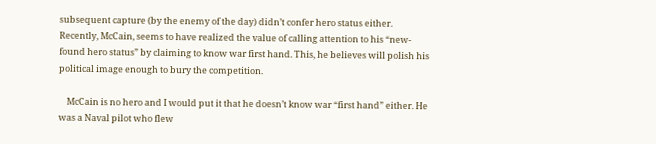subsequent capture (by the enemy of the day) didn’t confer hero status either. Recently, McCain, seems to have realized the value of calling attention to his “new-found hero status” by claiming to know war first hand. This, he believes will polish his political image enough to bury the competition.

    McCain is no hero and I would put it that he doesn’t know war “first hand” either. He was a Naval pilot who flew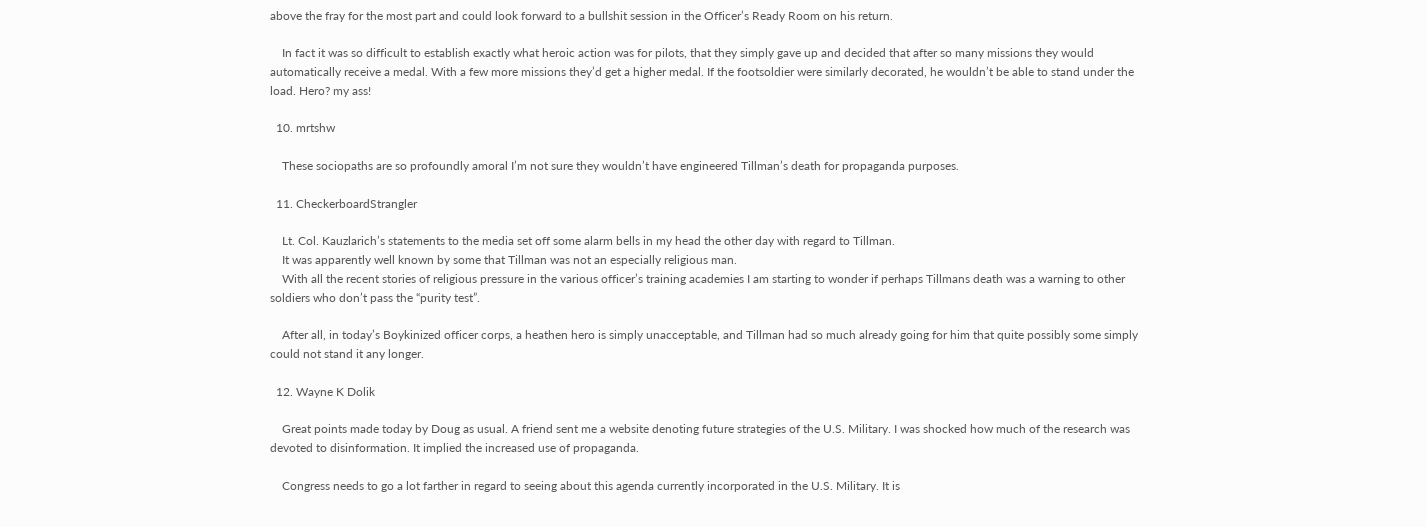above the fray for the most part and could look forward to a bullshit session in the Officer’s Ready Room on his return.

    In fact it was so difficult to establish exactly what heroic action was for pilots, that they simply gave up and decided that after so many missions they would automatically receive a medal. With a few more missions they’d get a higher medal. If the footsoldier were similarly decorated, he wouldn’t be able to stand under the load. Hero? my ass!

  10. mrtshw

    These sociopaths are so profoundly amoral I’m not sure they wouldn’t have engineered Tillman’s death for propaganda purposes.

  11. CheckerboardStrangler

    Lt. Col. Kauzlarich’s statements to the media set off some alarm bells in my head the other day with regard to Tillman.
    It was apparently well known by some that Tillman was not an especially religious man.
    With all the recent stories of religious pressure in the various officer’s training academies I am starting to wonder if perhaps Tillmans death was a warning to other soldiers who don’t pass the “purity test”.

    After all, in today’s Boykinized officer corps, a heathen hero is simply unacceptable, and Tillman had so much already going for him that quite possibly some simply could not stand it any longer.

  12. Wayne K Dolik

    Great points made today by Doug as usual. A friend sent me a website denoting future strategies of the U.S. Military. I was shocked how much of the research was devoted to disinformation. It implied the increased use of propaganda.

    Congress needs to go a lot farther in regard to seeing about this agenda currently incorporated in the U.S. Military. It is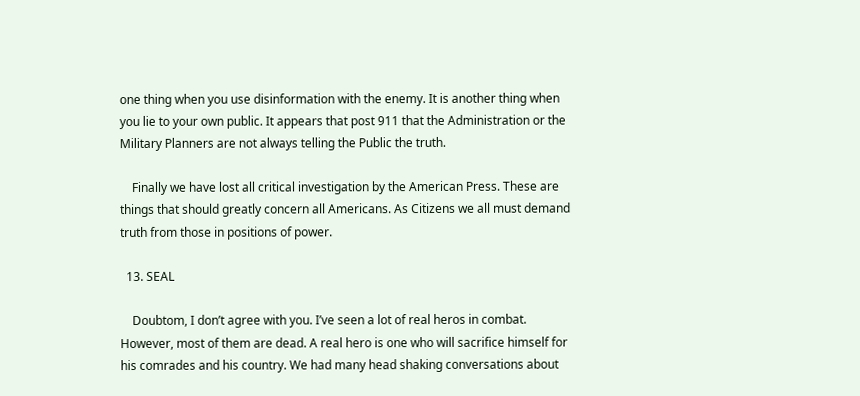one thing when you use disinformation with the enemy. It is another thing when you lie to your own public. It appears that post 911 that the Administration or the Military Planners are not always telling the Public the truth.

    Finally we have lost all critical investigation by the American Press. These are things that should greatly concern all Americans. As Citizens we all must demand truth from those in positions of power.

  13. SEAL

    Doubtom, I don’t agree with you. I’ve seen a lot of real heros in combat. However, most of them are dead. A real hero is one who will sacrifice himself for his comrades and his country. We had many head shaking conversations about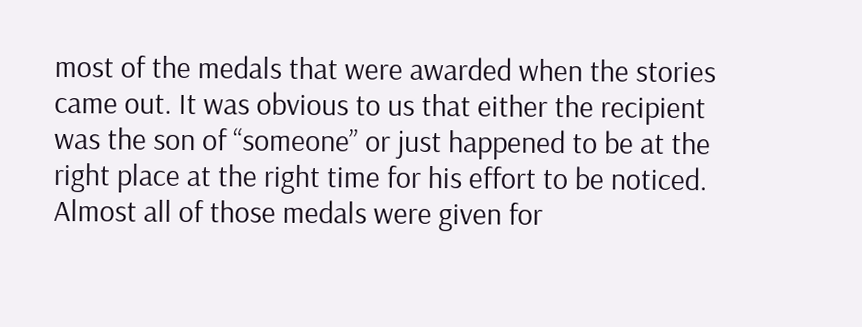most of the medals that were awarded when the stories came out. It was obvious to us that either the recipient was the son of “someone” or just happened to be at the right place at the right time for his effort to be noticed. Almost all of those medals were given for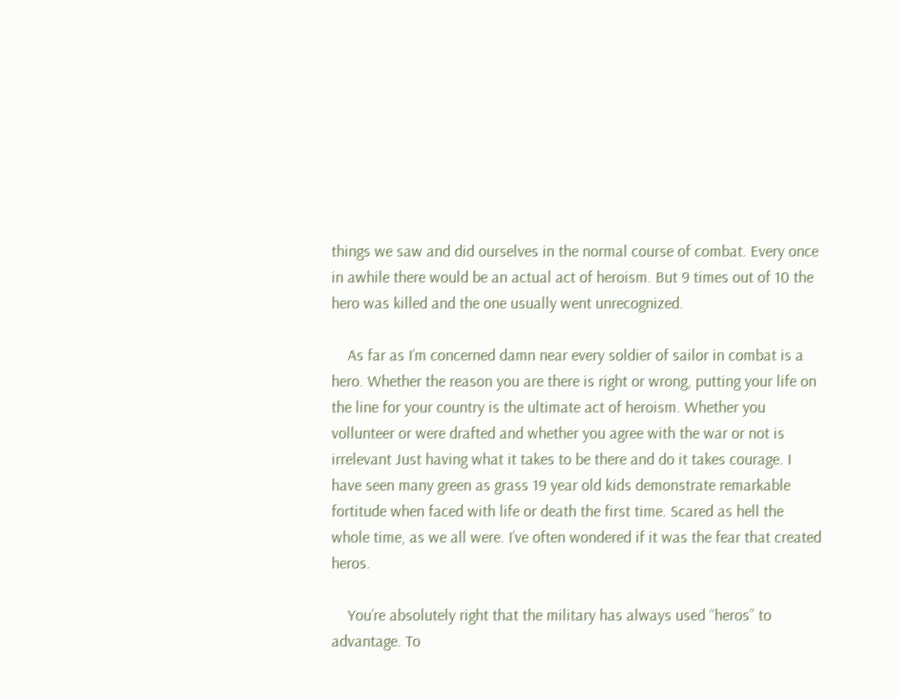things we saw and did ourselves in the normal course of combat. Every once in awhile there would be an actual act of heroism. But 9 times out of 10 the hero was killed and the one usually went unrecognized.

    As far as I’m concerned damn near every soldier of sailor in combat is a hero. Whether the reason you are there is right or wrong, putting your life on the line for your country is the ultimate act of heroism. Whether you vollunteer or were drafted and whether you agree with the war or not is irrelevant Just having what it takes to be there and do it takes courage. I have seen many green as grass 19 year old kids demonstrate remarkable fortitude when faced with life or death the first time. Scared as hell the whole time, as we all were. I’ve often wondered if it was the fear that created heros.

    You’re absolutely right that the military has always used “heros” to advantage. To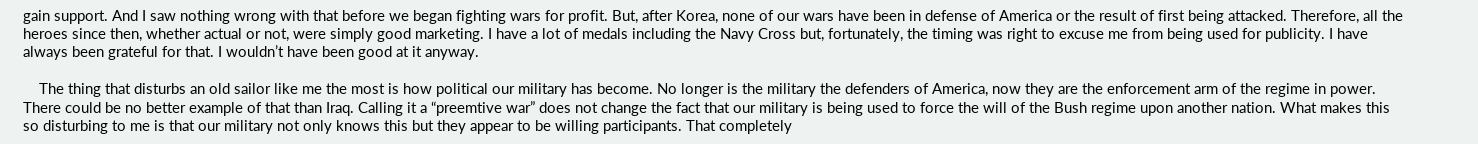gain support. And I saw nothing wrong with that before we began fighting wars for profit. But, after Korea, none of our wars have been in defense of America or the result of first being attacked. Therefore, all the heroes since then, whether actual or not, were simply good marketing. I have a lot of medals including the Navy Cross but, fortunately, the timing was right to excuse me from being used for publicity. I have always been grateful for that. I wouldn’t have been good at it anyway.

    The thing that disturbs an old sailor like me the most is how political our military has become. No longer is the military the defenders of America, now they are the enforcement arm of the regime in power. There could be no better example of that than Iraq. Calling it a “preemtive war” does not change the fact that our military is being used to force the will of the Bush regime upon another nation. What makes this so disturbing to me is that our military not only knows this but they appear to be willing participants. That completely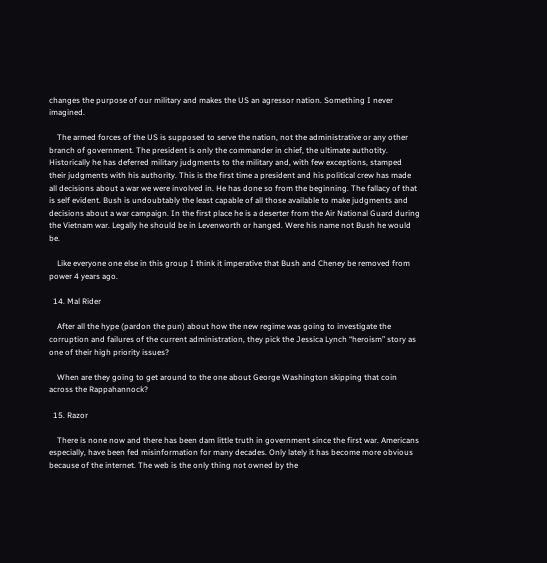changes the purpose of our military and makes the US an agressor nation. Something I never imagined.

    The armed forces of the US is supposed to serve the nation, not the administrative or any other branch of government. The president is only the commander in chief, the ultimate authotity. Historically he has deferred military judgments to the military and, with few exceptions, stamped their judgments with his authority. This is the first time a president and his political crew has made all decisions about a war we were involved in. He has done so from the beginning. The fallacy of that is self evident. Bush is undoubtably the least capable of all those available to make judgments and decisions about a war campaign. In the first place he is a deserter from the Air National Guard during the Vietnam war. Legally he should be in Levenworth or hanged. Were his name not Bush he would be.

    Like everyone one else in this group I think it imperative that Bush and Cheney be removed from power 4 years ago.

  14. Mal Rider

    After all the hype (pardon the pun) about how the new regime was going to investigate the corruption and failures of the current administration, they pick the Jessica Lynch “heroism” story as one of their high priority issues?

    When are they going to get around to the one about George Washington skipping that coin across the Rappahannock?

  15. Razor

    There is none now and there has been dam little truth in government since the first war. Americans especially, have been fed misinformation for many decades. Only lately it has become more obvious because of the internet. The web is the only thing not owned by the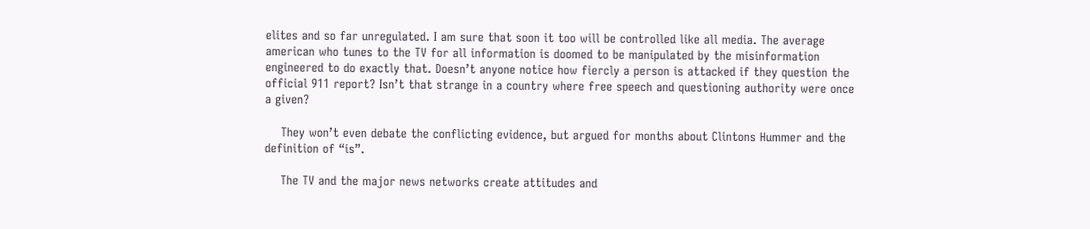elites and so far unregulated. I am sure that soon it too will be controlled like all media. The average american who tunes to the TV for all information is doomed to be manipulated by the misinformation engineered to do exactly that. Doesn’t anyone notice how fiercly a person is attacked if they question the official 911 report? Isn’t that strange in a country where free speech and questioning authority were once a given?

    They won’t even debate the conflicting evidence, but argued for months about Clintons Hummer and the definition of “is”.

    The TV and the major news networks create attitudes and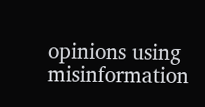opinions using misinformation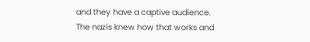and they have a captive audience. The nazis knew how that works and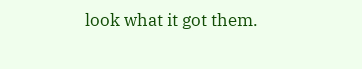look what it got them.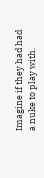Imagine if they had had a nuke to play with.